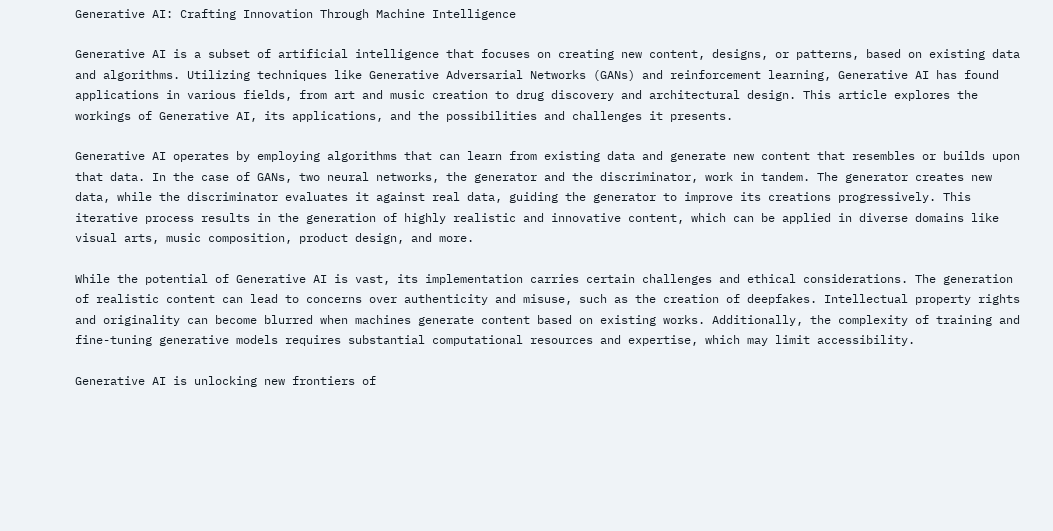Generative AI: Crafting Innovation Through Machine Intelligence

Generative AI is a subset of artificial intelligence that focuses on creating new content, designs, or patterns, based on existing data and algorithms. Utilizing techniques like Generative Adversarial Networks (GANs) and reinforcement learning, Generative AI has found applications in various fields, from art and music creation to drug discovery and architectural design. This article explores the workings of Generative AI, its applications, and the possibilities and challenges it presents.

Generative AI operates by employing algorithms that can learn from existing data and generate new content that resembles or builds upon that data. In the case of GANs, two neural networks, the generator and the discriminator, work in tandem. The generator creates new data, while the discriminator evaluates it against real data, guiding the generator to improve its creations progressively. This iterative process results in the generation of highly realistic and innovative content, which can be applied in diverse domains like visual arts, music composition, product design, and more.

While the potential of Generative AI is vast, its implementation carries certain challenges and ethical considerations. The generation of realistic content can lead to concerns over authenticity and misuse, such as the creation of deepfakes. Intellectual property rights and originality can become blurred when machines generate content based on existing works. Additionally, the complexity of training and fine-tuning generative models requires substantial computational resources and expertise, which may limit accessibility.

Generative AI is unlocking new frontiers of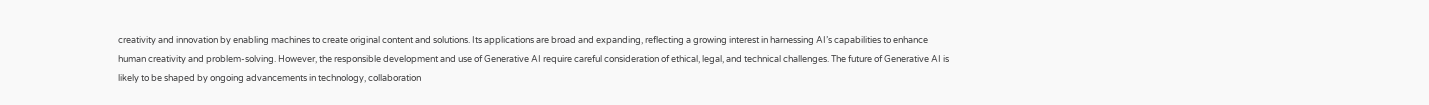creativity and innovation by enabling machines to create original content and solutions. Its applications are broad and expanding, reflecting a growing interest in harnessing AI’s capabilities to enhance human creativity and problem-solving. However, the responsible development and use of Generative AI require careful consideration of ethical, legal, and technical challenges. The future of Generative AI is likely to be shaped by ongoing advancements in technology, collaboration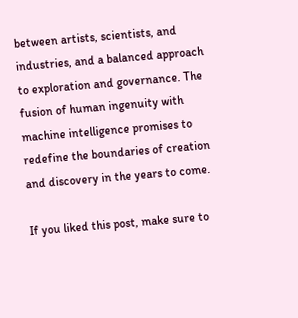between artists, scientists, and industries, and a balanced approach to exploration and governance. The fusion of human ingenuity with machine intelligence promises to redefine the boundaries of creation and discovery in the years to come.

If you liked this post, make sure to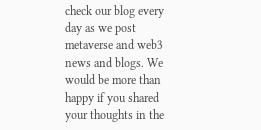check our blog every day as we post metaverse and web3 news and blogs. We would be more than happy if you shared your thoughts in the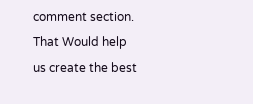comment section. That Would help us create the best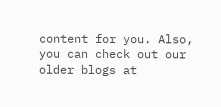content for you. Also, you can check out our older blogs at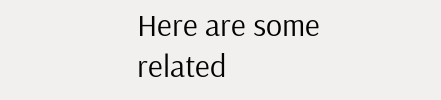Here are some related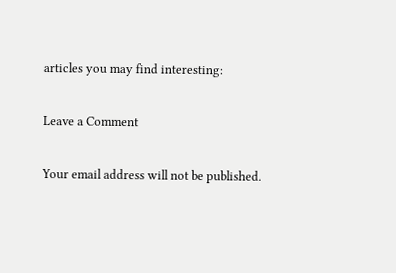articles you may find interesting:

Leave a Comment

Your email address will not be published.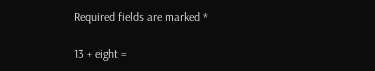Required fields are marked *

13 + eight =